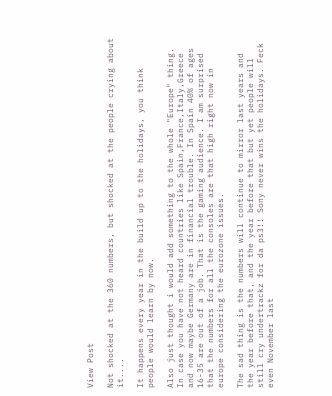View Post

Not shocked at the 360 numbers, but shocked at the people crying about it....

It happens every year in the build up to the holidays, you think people would learn by now.

Also just thought i would add something to the whole "Europe" thing. In case you have not heard countries like Spain,France,Italy,Greece and now maybe Germany are in financial trouble. In Spain 40% of ages 16-35 are out of a job. That is the gaming audience. I am surprised that the numbers for all the consoles are that high right now in europe considering the eurozone issues.

The sad thing is the numbers will continue to mirror last years and the year before that, and the year before that but yet people will still cry undertrackz for da ps3!! Sony never wins the holidays. Feck even November last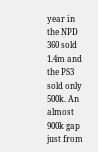year in the NPD 360 sold 1.4m and the PS3 sold only 500k. An almost 900k gap just from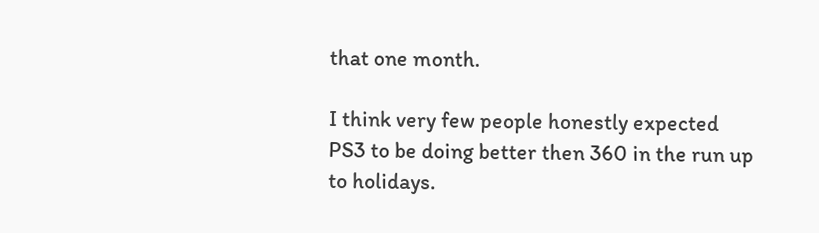that one month.

I think very few people honestly expected PS3 to be doing better then 360 in the run up to holidays.